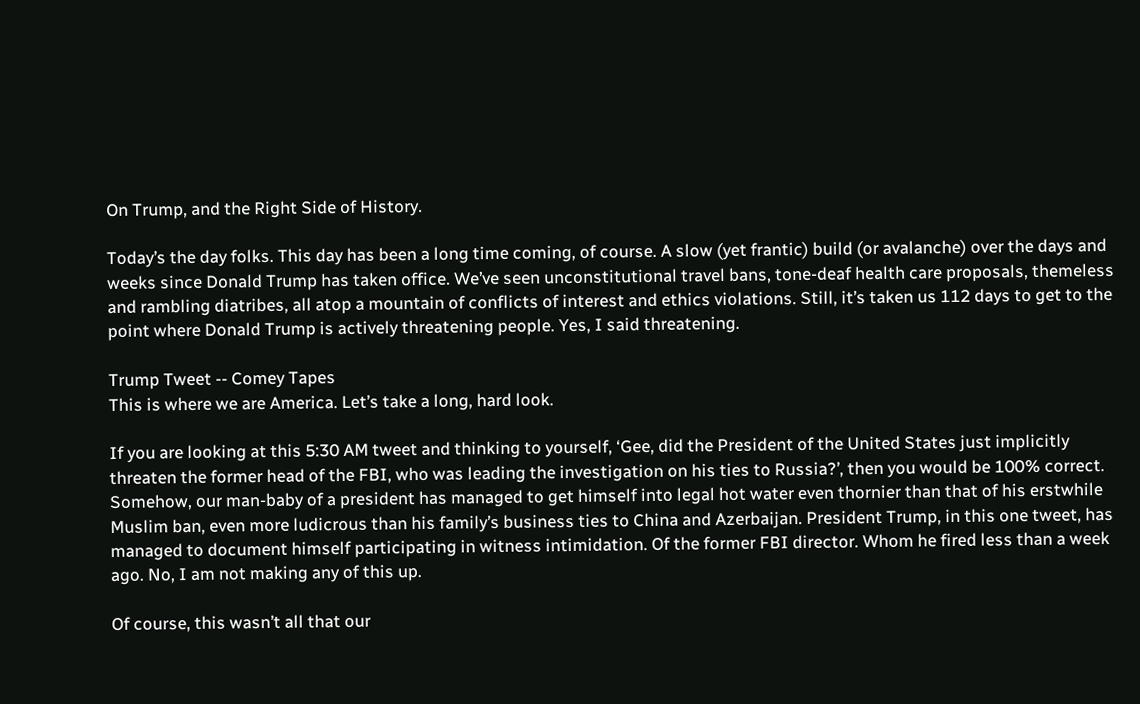On Trump, and the Right Side of History.

Today’s the day folks. This day has been a long time coming, of course. A slow (yet frantic) build (or avalanche) over the days and weeks since Donald Trump has taken office. We’ve seen unconstitutional travel bans, tone-deaf health care proposals, themeless and rambling diatribes, all atop a mountain of conflicts of interest and ethics violations. Still, it’s taken us 112 days to get to the point where Donald Trump is actively threatening people. Yes, I said threatening.

Trump Tweet -- Comey Tapes
This is where we are America. Let’s take a long, hard look.

If you are looking at this 5:30 AM tweet and thinking to yourself, ‘Gee, did the President of the United States just implicitly threaten the former head of the FBI, who was leading the investigation on his ties to Russia?’, then you would be 100% correct. Somehow, our man-baby of a president has managed to get himself into legal hot water even thornier than that of his erstwhile Muslim ban, even more ludicrous than his family’s business ties to China and Azerbaijan. President Trump, in this one tweet, has managed to document himself participating in witness intimidation. Of the former FBI director. Whom he fired less than a week ago. No, I am not making any of this up.

Of course, this wasn’t all that our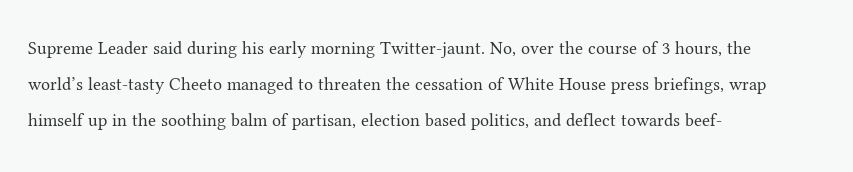Supreme Leader said during his early morning Twitter-jaunt. No, over the course of 3 hours, the world’s least-tasty Cheeto managed to threaten the cessation of White House press briefings, wrap himself up in the soothing balm of partisan, election based politics, and deflect towards beef-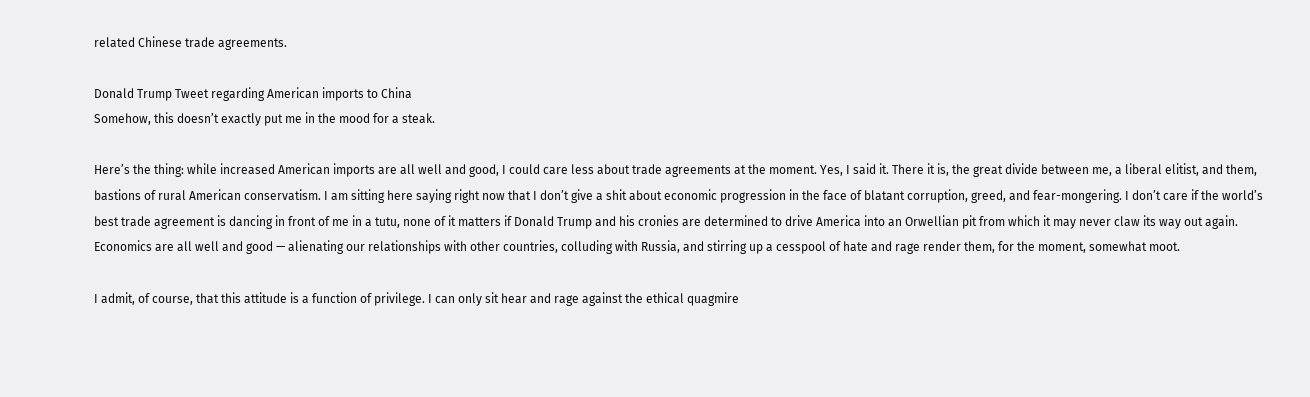related Chinese trade agreements.

Donald Trump Tweet regarding American imports to China
Somehow, this doesn’t exactly put me in the mood for a steak.

Here’s the thing: while increased American imports are all well and good, I could care less about trade agreements at the moment. Yes, I said it. There it is, the great divide between me, a liberal elitist, and them, bastions of rural American conservatism. I am sitting here saying right now that I don’t give a shit about economic progression in the face of blatant corruption, greed, and fear-mongering. I don’t care if the world’s best trade agreement is dancing in front of me in a tutu, none of it matters if Donald Trump and his cronies are determined to drive America into an Orwellian pit from which it may never claw its way out again. Economics are all well and good — alienating our relationships with other countries, colluding with Russia, and stirring up a cesspool of hate and rage render them, for the moment, somewhat moot.

I admit, of course, that this attitude is a function of privilege. I can only sit hear and rage against the ethical quagmire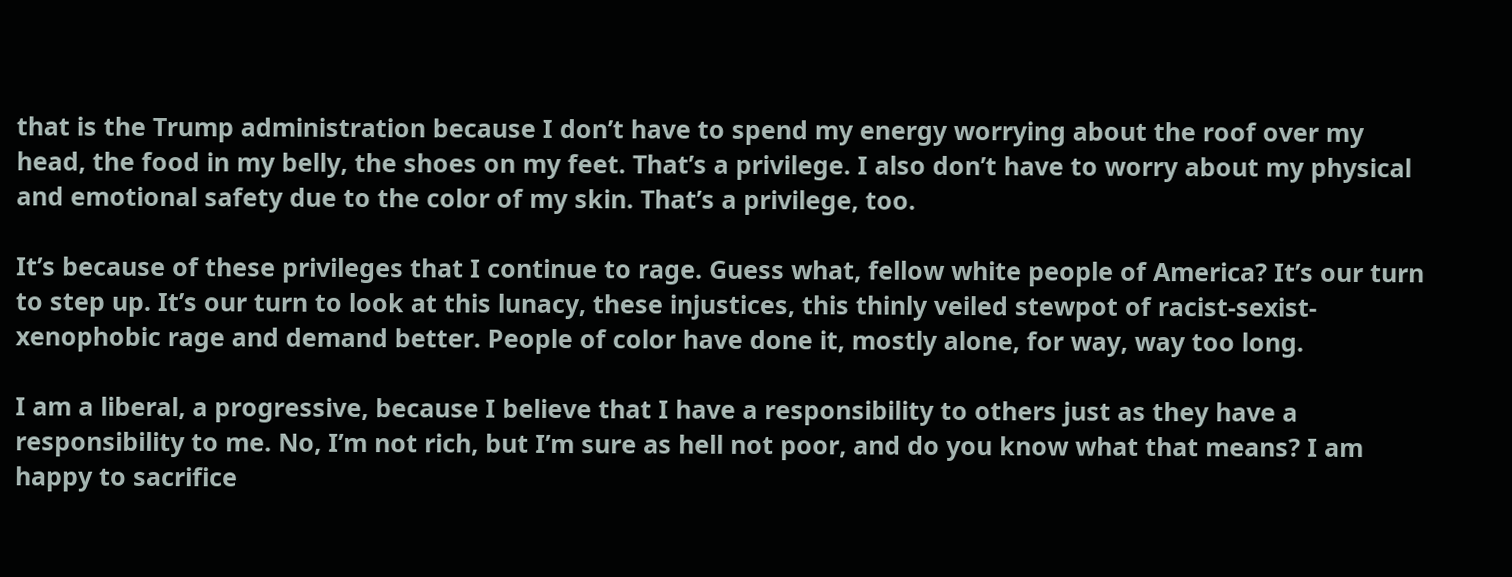that is the Trump administration because I don’t have to spend my energy worrying about the roof over my head, the food in my belly, the shoes on my feet. That’s a privilege. I also don’t have to worry about my physical and emotional safety due to the color of my skin. That’s a privilege, too.

It’s because of these privileges that I continue to rage. Guess what, fellow white people of America? It’s our turn to step up. It’s our turn to look at this lunacy, these injustices, this thinly veiled stewpot of racist-sexist-xenophobic rage and demand better. People of color have done it, mostly alone, for way, way too long.

I am a liberal, a progressive, because I believe that I have a responsibility to others just as they have a responsibility to me. No, I’m not rich, but I’m sure as hell not poor, and do you know what that means? I am happy to sacrifice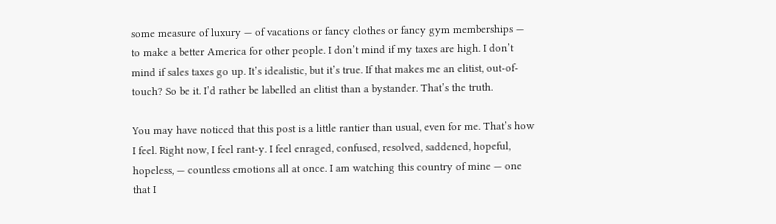some measure of luxury — of vacations or fancy clothes or fancy gym memberships — to make a better America for other people. I don’t mind if my taxes are high. I don’t mind if sales taxes go up. It’s idealistic, but it’s true. If that makes me an elitist, out-of-touch? So be it. I’d rather be labelled an elitist than a bystander. That’s the truth.

You may have noticed that this post is a little rantier than usual, even for me. That’s how I feel. Right now, I feel rant-y. I feel enraged, confused, resolved, saddened, hopeful, hopeless, — countless emotions all at once. I am watching this country of mine — one that I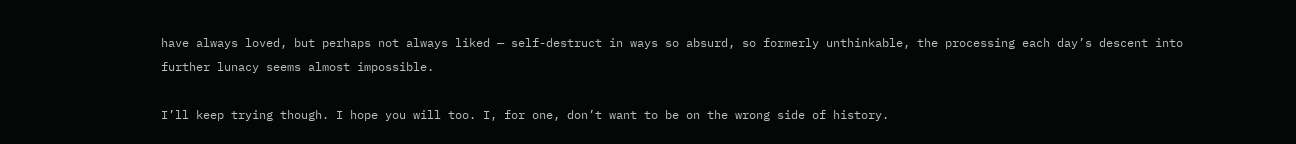have always loved, but perhaps not always liked — self-destruct in ways so absurd, so formerly unthinkable, the processing each day’s descent into further lunacy seems almost impossible.

I’ll keep trying though. I hope you will too. I, for one, don’t want to be on the wrong side of history.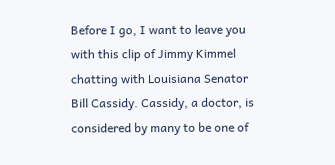Before I go, I want to leave you with this clip of Jimmy Kimmel chatting with Louisiana Senator Bill Cassidy. Cassidy, a doctor, is considered by many to be one of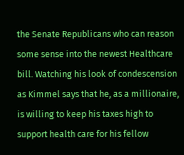the Senate Republicans who can reason some sense into the newest Healthcare bill. Watching his look of condescension as Kimmel says that he, as a millionaire, is willing to keep his taxes high to support health care for his fellow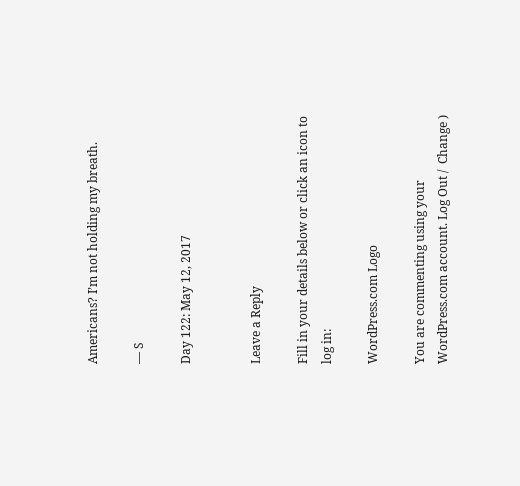Americans? I’m not holding my breath.

— S

Day 122: May 12, 2017


Leave a Reply

Fill in your details below or click an icon to log in:

WordPress.com Logo

You are commenting using your WordPress.com account. Log Out /  Change )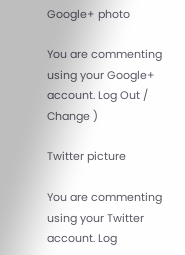Google+ photo

You are commenting using your Google+ account. Log Out /  Change )

Twitter picture

You are commenting using your Twitter account. Log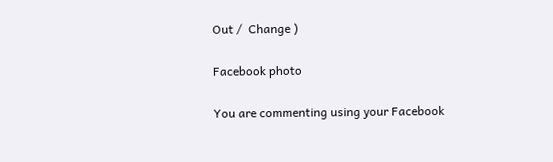Out /  Change )

Facebook photo

You are commenting using your Facebook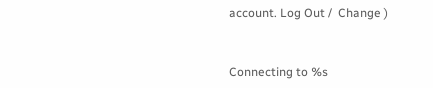account. Log Out /  Change )


Connecting to %s